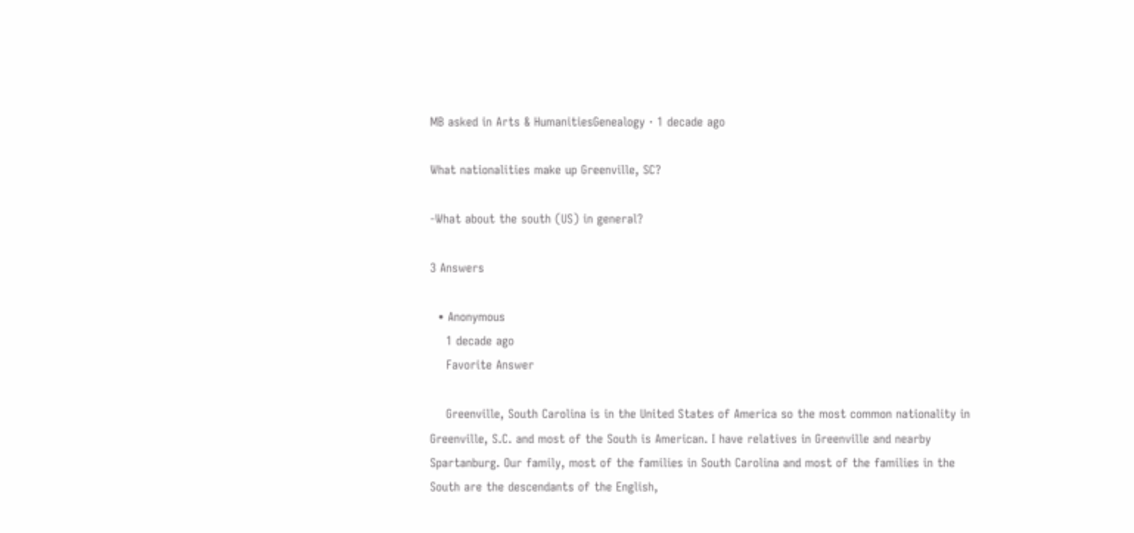MB asked in Arts & HumanitiesGenealogy · 1 decade ago

What nationalities make up Greenville, SC?

-What about the south (US) in general?

3 Answers

  • Anonymous
    1 decade ago
    Favorite Answer

    Greenville, South Carolina is in the United States of America so the most common nationality in Greenville, S.C. and most of the South is American. I have relatives in Greenville and nearby Spartanburg. Our family, most of the families in South Carolina and most of the families in the South are the descendants of the English,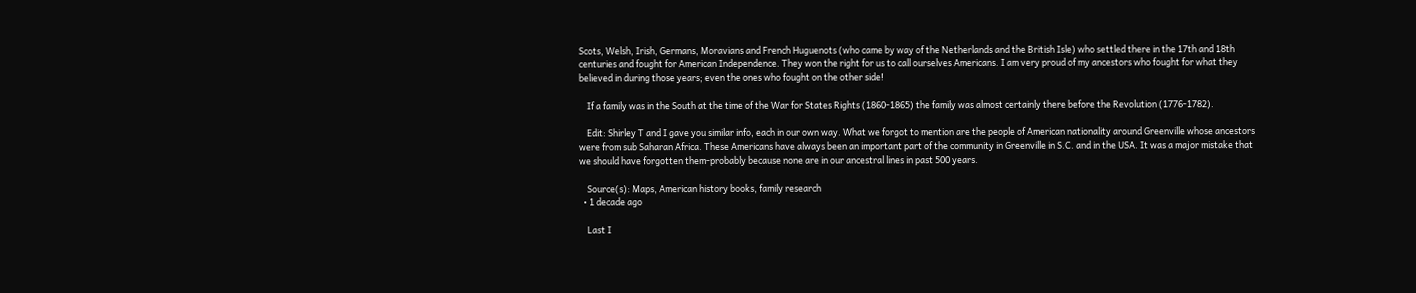Scots, Welsh, Irish, Germans, Moravians and French Huguenots (who came by way of the Netherlands and the British Isle) who settled there in the 17th and 18th centuries and fought for American Independence. They won the right for us to call ourselves Americans. I am very proud of my ancestors who fought for what they believed in during those years; even the ones who fought on the other side!

    If a family was in the South at the time of the War for States Rights (1860-1865) the family was almost certainly there before the Revolution (1776-1782).

    Edit: Shirley T and I gave you similar info, each in our own way. What we forgot to mention are the people of American nationality around Greenville whose ancestors were from sub Saharan Africa. These Americans have always been an important part of the community in Greenville in S.C. and in the USA. It was a major mistake that we should have forgotten them-probably because none are in our ancestral lines in past 500 years.

    Source(s): Maps, American history books, family research
  • 1 decade ago

    Last I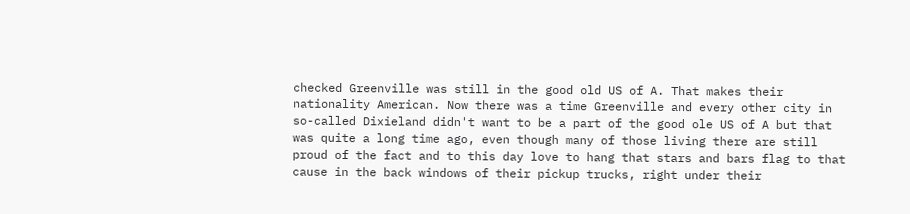checked Greenville was still in the good old US of A. That makes their nationality American. Now there was a time Greenville and every other city in so-called Dixieland didn't want to be a part of the good ole US of A but that was quite a long time ago, even though many of those living there are still proud of the fact and to this day love to hang that stars and bars flag to that cause in the back windows of their pickup trucks, right under their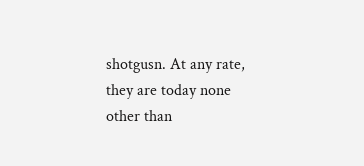shotgusn. At any rate, they are today none other than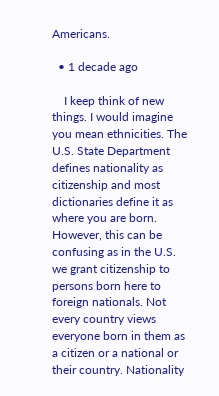Americans.

  • 1 decade ago

    I keep think of new things. I would imagine you mean ethnicities. The U.S. State Department defines nationality as citizenship and most dictionaries define it as where you are born. However, this can be confusing as in the U.S. we grant citizenship to persons born here to foreign nationals. Not every country views everyone born in them as a citizen or a national or their country. Nationality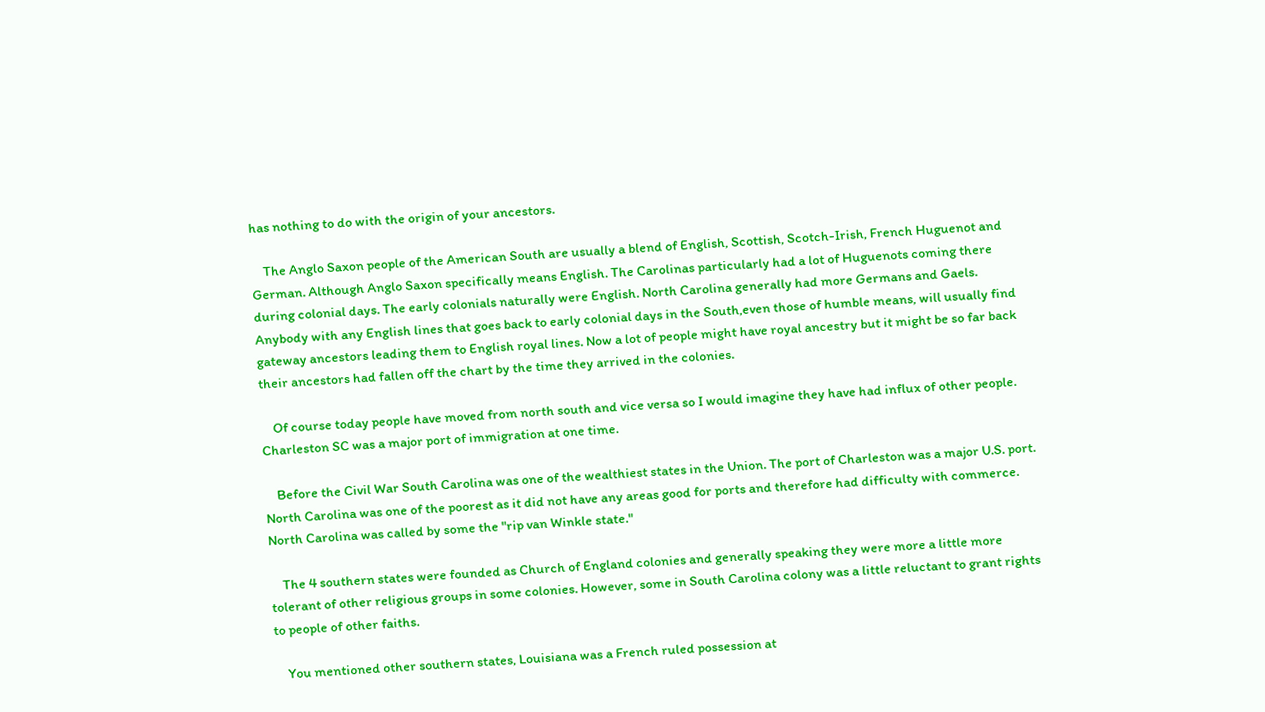has nothing to do with the origin of your ancestors.

    The Anglo Saxon people of the American South are usually a blend of English, Scottish, Scotch-Irish, French Huguenot and German. Although Anglo Saxon specifically means English. The Carolinas particularly had a lot of Huguenots coming there during colonial days. The early colonials naturally were English. North Carolina generally had more Germans and Gaels. Anybody with any English lines that goes back to early colonial days in the South,even those of humble means, will usually find gateway ancestors leading them to English royal lines. Now a lot of people might have royal ancestry but it might be so far back their ancestors had fallen off the chart by the time they arrived in the colonies.

    Of course today people have moved from north south and vice versa so I would imagine they have had influx of other people. Charleston SC was a major port of immigration at one time.

    Before the Civil War South Carolina was one of the wealthiest states in the Union. The port of Charleston was a major U.S. port. North Carolina was one of the poorest as it did not have any areas good for ports and therefore had difficulty with commerce. North Carolina was called by some the "rip van Winkle state."

    The 4 southern states were founded as Church of England colonies and generally speaking they were more a little more tolerant of other religious groups in some colonies. However, some in South Carolina colony was a little reluctant to grant rights to people of other faiths.

    You mentioned other southern states, Louisiana was a French ruled possession at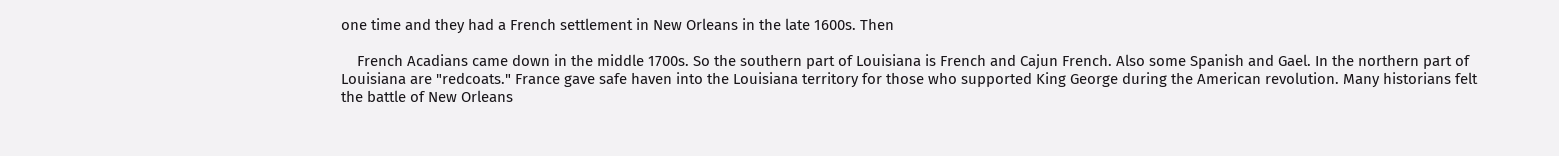one time and they had a French settlement in New Orleans in the late 1600s. Then

    French Acadians came down in the middle 1700s. So the southern part of Louisiana is French and Cajun French. Also some Spanish and Gael. In the northern part of Louisiana are "redcoats." France gave safe haven into the Louisiana territory for those who supported King George during the American revolution. Many historians felt the battle of New Orleans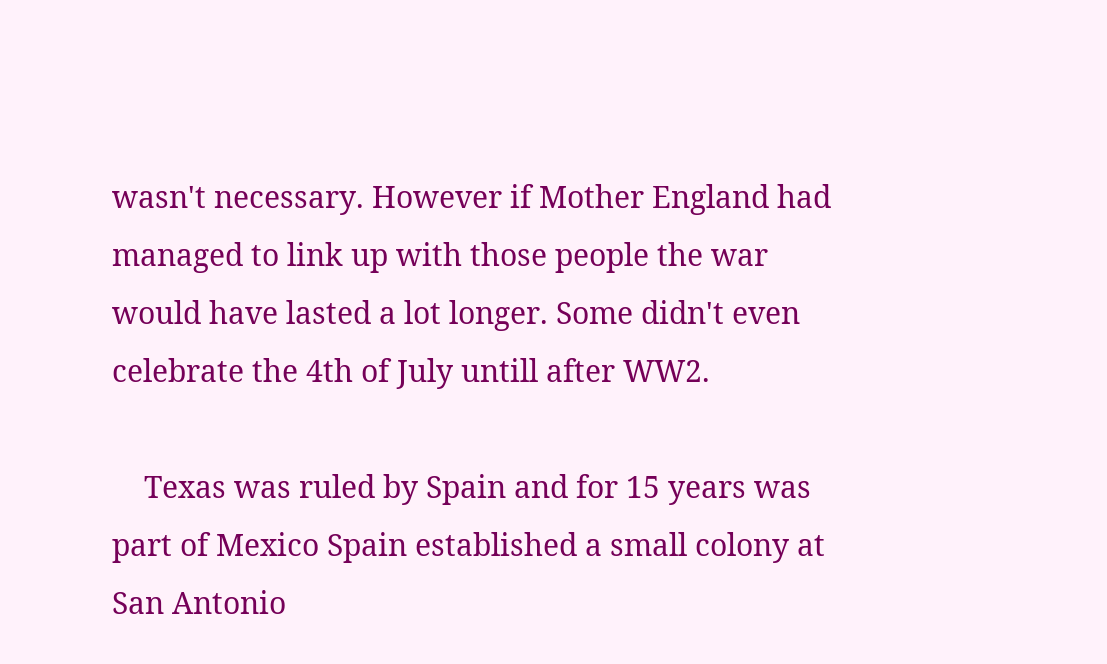wasn't necessary. However if Mother England had managed to link up with those people the war would have lasted a lot longer. Some didn't even celebrate the 4th of July untill after WW2.

    Texas was ruled by Spain and for 15 years was part of Mexico Spain established a small colony at San Antonio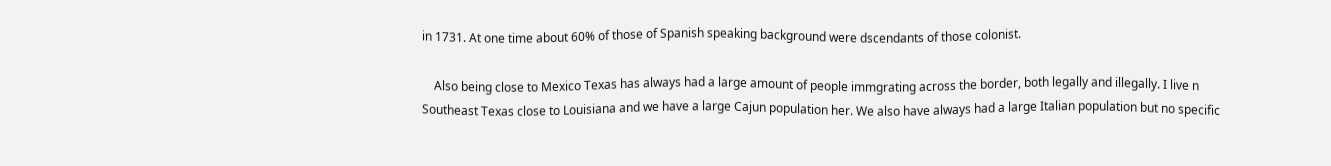in 1731. At one time about 60% of those of Spanish speaking background were dscendants of those colonist.

    Also being close to Mexico Texas has always had a large amount of people immgrating across the border, both legally and illegally. I live n Southeast Texas close to Louisiana and we have a large Cajun population her. We also have always had a large Italian population but no specific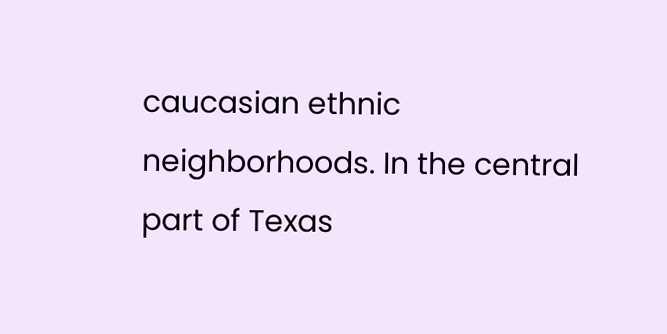caucasian ethnic neighborhoods. In the central part of Texas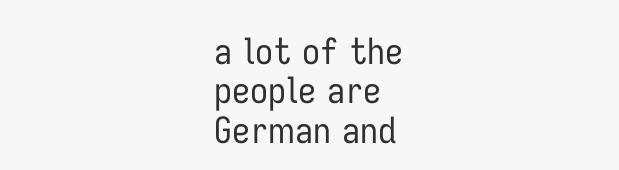a lot of the people are German and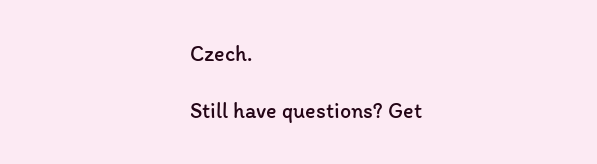Czech.

Still have questions? Get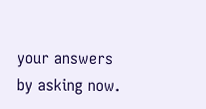your answers by asking now.